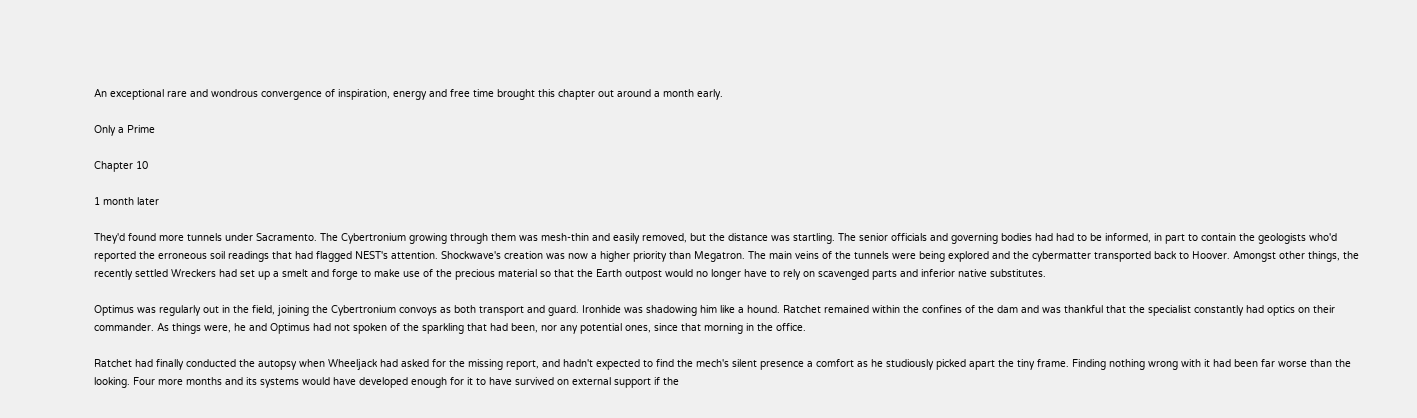An exceptional rare and wondrous convergence of inspiration, energy and free time brought this chapter out around a month early.

Only a Prime

Chapter 10

1 month later

They'd found more tunnels under Sacramento. The Cybertronium growing through them was mesh-thin and easily removed, but the distance was startling. The senior officials and governing bodies had had to be informed, in part to contain the geologists who'd reported the erroneous soil readings that had flagged NEST's attention. Shockwave's creation was now a higher priority than Megatron. The main veins of the tunnels were being explored and the cybermatter transported back to Hoover. Amongst other things, the recently settled Wreckers had set up a smelt and forge to make use of the precious material so that the Earth outpost would no longer have to rely on scavenged parts and inferior native substitutes.

Optimus was regularly out in the field, joining the Cybertronium convoys as both transport and guard. Ironhide was shadowing him like a hound. Ratchet remained within the confines of the dam and was thankful that the specialist constantly had optics on their commander. As things were, he and Optimus had not spoken of the sparkling that had been, nor any potential ones, since that morning in the office.

Ratchet had finally conducted the autopsy when Wheeljack had asked for the missing report, and hadn't expected to find the mech's silent presence a comfort as he studiously picked apart the tiny frame. Finding nothing wrong with it had been far worse than the looking. Four more months and its systems would have developed enough for it to have survived on external support if the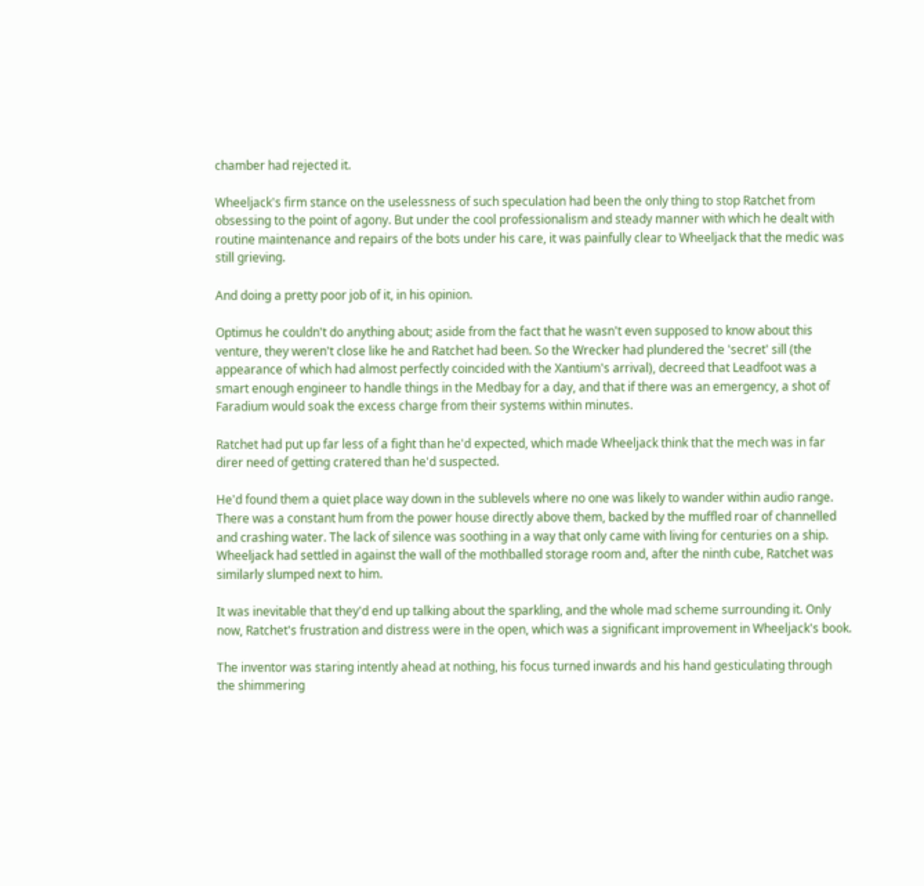chamber had rejected it.

Wheeljack's firm stance on the uselessness of such speculation had been the only thing to stop Ratchet from obsessing to the point of agony. But under the cool professionalism and steady manner with which he dealt with routine maintenance and repairs of the bots under his care, it was painfully clear to Wheeljack that the medic was still grieving.

And doing a pretty poor job of it, in his opinion.

Optimus he couldn't do anything about; aside from the fact that he wasn't even supposed to know about this venture, they weren't close like he and Ratchet had been. So the Wrecker had plundered the 'secret' sill (the appearance of which had almost perfectly coincided with the Xantium's arrival), decreed that Leadfoot was a smart enough engineer to handle things in the Medbay for a day, and that if there was an emergency, a shot of Faradium would soak the excess charge from their systems within minutes.

Ratchet had put up far less of a fight than he'd expected, which made Wheeljack think that the mech was in far direr need of getting cratered than he'd suspected.

He'd found them a quiet place way down in the sublevels where no one was likely to wander within audio range. There was a constant hum from the power house directly above them, backed by the muffled roar of channelled and crashing water. The lack of silence was soothing in a way that only came with living for centuries on a ship. Wheeljack had settled in against the wall of the mothballed storage room and, after the ninth cube, Ratchet was similarly slumped next to him.

It was inevitable that they'd end up talking about the sparkling, and the whole mad scheme surrounding it. Only now, Ratchet's frustration and distress were in the open, which was a significant improvement in Wheeljack's book.

The inventor was staring intently ahead at nothing, his focus turned inwards and his hand gesticulating through the shimmering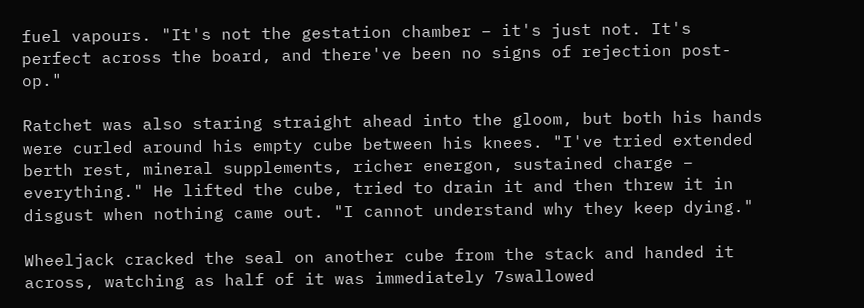fuel vapours. "It's not the gestation chamber – it's just not. It's perfect across the board, and there've been no signs of rejection post-op."

Ratchet was also staring straight ahead into the gloom, but both his hands were curled around his empty cube between his knees. "I've tried extended berth rest, mineral supplements, richer energon, sustained charge – everything." He lifted the cube, tried to drain it and then threw it in disgust when nothing came out. "I cannot understand why they keep dying."

Wheeljack cracked the seal on another cube from the stack and handed it across, watching as half of it was immediately 7swallowed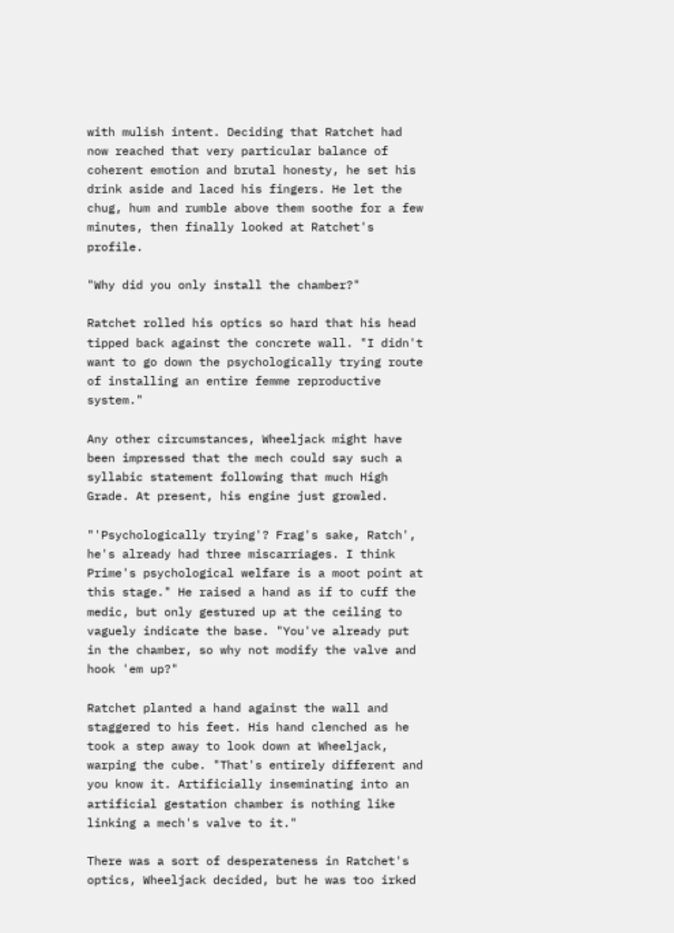with mulish intent. Deciding that Ratchet had now reached that very particular balance of coherent emotion and brutal honesty, he set his drink aside and laced his fingers. He let the chug, hum and rumble above them soothe for a few minutes, then finally looked at Ratchet's profile.

"Why did you only install the chamber?"

Ratchet rolled his optics so hard that his head tipped back against the concrete wall. "I didn't want to go down the psychologically trying route of installing an entire femme reproductive system."

Any other circumstances, Wheeljack might have been impressed that the mech could say such a syllabic statement following that much High Grade. At present, his engine just growled.

"'Psychologically trying'? Frag's sake, Ratch', he's already had three miscarriages. I think Prime's psychological welfare is a moot point at this stage." He raised a hand as if to cuff the medic, but only gestured up at the ceiling to vaguely indicate the base. "You've already put in the chamber, so why not modify the valve and hook 'em up?"

Ratchet planted a hand against the wall and staggered to his feet. His hand clenched as he took a step away to look down at Wheeljack, warping the cube. "That's entirely different and you know it. Artificially inseminating into an artificial gestation chamber is nothing like linking a mech's valve to it."

There was a sort of desperateness in Ratchet's optics, Wheeljack decided, but he was too irked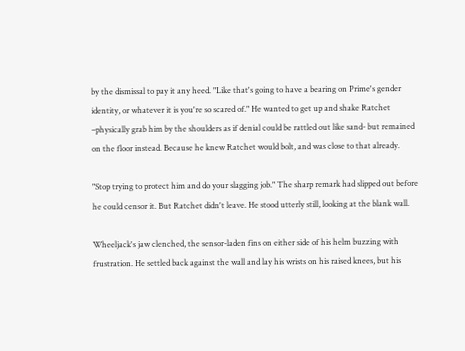by the dismissal to pay it any heed. "Like that's going to have a bearing on Prime's gender identity, or whatever it is you're so scared of." He wanted to get up and shake Ratchet –physically grab him by the shoulders as if denial could be rattled out like sand- but remained on the floor instead. Because he knew Ratchet would bolt, and was close to that already.

"Stop trying to protect him and do your slagging job." The sharp remark had slipped out before he could censor it. But Ratchet didn't leave. He stood utterly still, looking at the blank wall.

Wheeljack's jaw clenched, the sensor-laden fins on either side of his helm buzzing with frustration. He settled back against the wall and lay his wrists on his raised knees, but his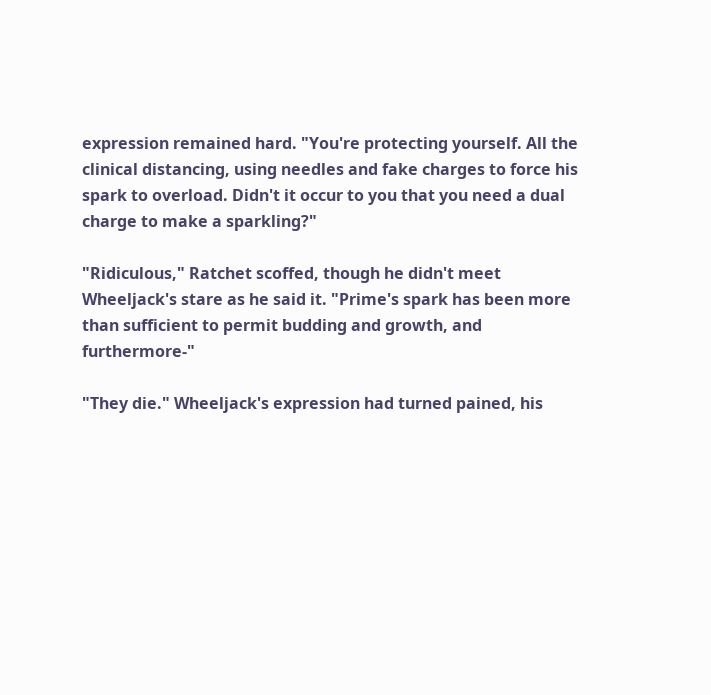expression remained hard. "You're protecting yourself. All the clinical distancing, using needles and fake charges to force his spark to overload. Didn't it occur to you that you need a dual charge to make a sparkling?"

"Ridiculous," Ratchet scoffed, though he didn't meet Wheeljack's stare as he said it. "Prime's spark has been more than sufficient to permit budding and growth, and furthermore-"

"They die." Wheeljack's expression had turned pained, his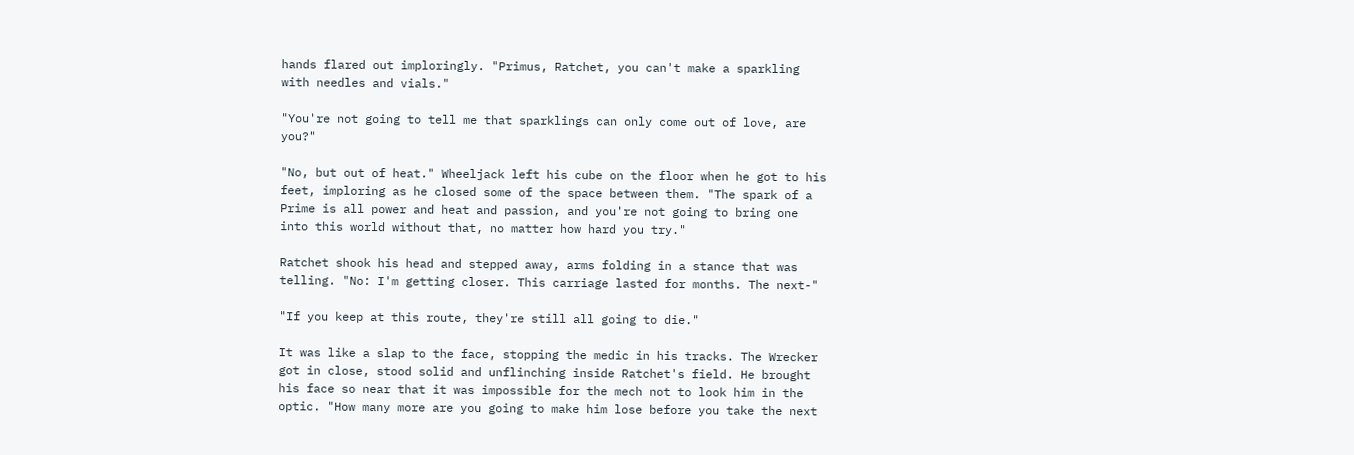hands flared out imploringly. "Primus, Ratchet, you can't make a sparkling with needles and vials."

"You're not going to tell me that sparklings can only come out of love, are you?"

"No, but out of heat." Wheeljack left his cube on the floor when he got to his feet, imploring as he closed some of the space between them. "The spark of a Prime is all power and heat and passion, and you're not going to bring one into this world without that, no matter how hard you try."

Ratchet shook his head and stepped away, arms folding in a stance that was telling. "No: I'm getting closer. This carriage lasted for months. The next-"

"If you keep at this route, they're still all going to die."

It was like a slap to the face, stopping the medic in his tracks. The Wrecker got in close, stood solid and unflinching inside Ratchet's field. He brought his face so near that it was impossible for the mech not to look him in the optic. "How many more are you going to make him lose before you take the next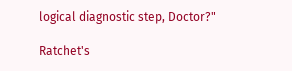logical diagnostic step, Doctor?"

Ratchet's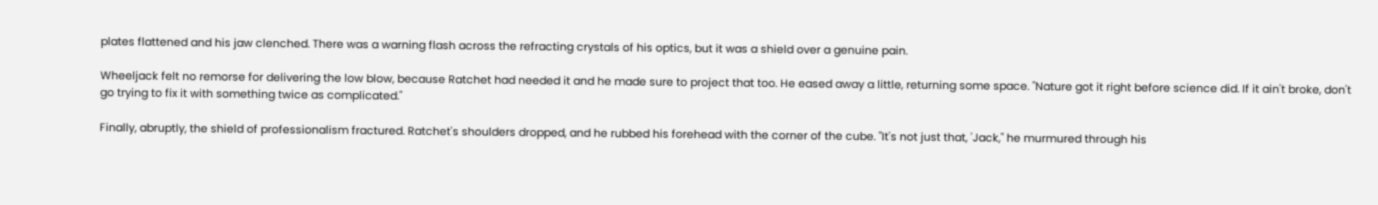plates flattened and his jaw clenched. There was a warning flash across the refracting crystals of his optics, but it was a shield over a genuine pain.

Wheeljack felt no remorse for delivering the low blow, because Ratchet had needed it and he made sure to project that too. He eased away a little, returning some space. "Nature got it right before science did. If it ain't broke, don't go trying to fix it with something twice as complicated."

Finally, abruptly, the shield of professionalism fractured. Ratchet's shoulders dropped, and he rubbed his forehead with the corner of the cube. "It's not just that, 'Jack," he murmured through his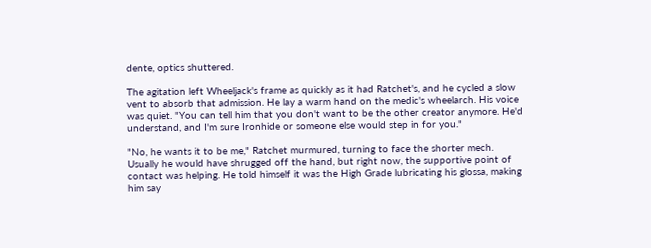dente, optics shuttered.

The agitation left Wheeljack's frame as quickly as it had Ratchet's, and he cycled a slow vent to absorb that admission. He lay a warm hand on the medic's wheelarch. His voice was quiet. "You can tell him that you don't want to be the other creator anymore. He'd understand, and I'm sure Ironhide or someone else would step in for you."

"No, he wants it to be me," Ratchet murmured, turning to face the shorter mech. Usually he would have shrugged off the hand, but right now, the supportive point of contact was helping. He told himself it was the High Grade lubricating his glossa, making him say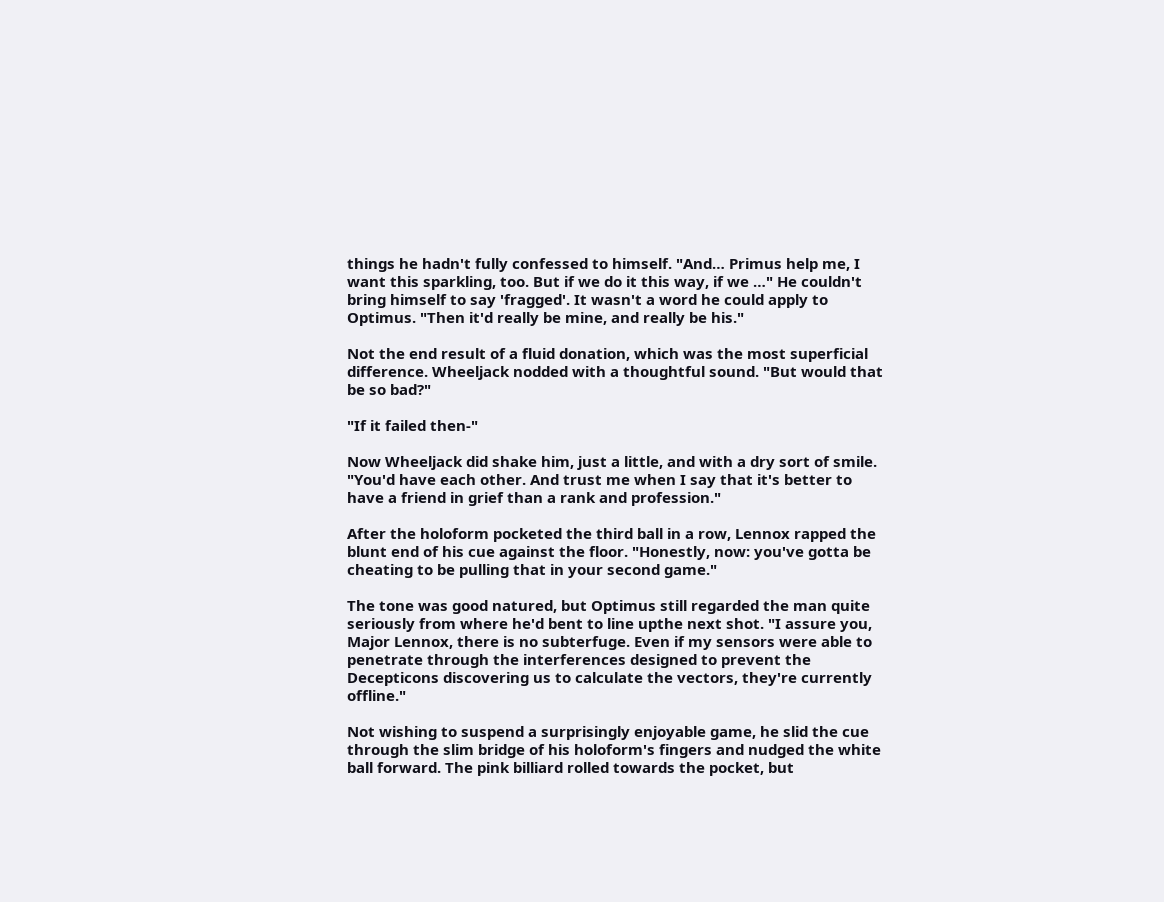things he hadn't fully confessed to himself. "And… Primus help me, I want this sparkling, too. But if we do it this way, if we …" He couldn't bring himself to say 'fragged'. It wasn't a word he could apply to Optimus. "Then it'd really be mine, and really be his."

Not the end result of a fluid donation, which was the most superficial difference. Wheeljack nodded with a thoughtful sound. "But would that be so bad?"

"If it failed then-"

Now Wheeljack did shake him, just a little, and with a dry sort of smile. "You'd have each other. And trust me when I say that it's better to have a friend in grief than a rank and profession."

After the holoform pocketed the third ball in a row, Lennox rapped the blunt end of his cue against the floor. "Honestly, now: you've gotta be cheating to be pulling that in your second game."

The tone was good natured, but Optimus still regarded the man quite seriously from where he'd bent to line upthe next shot. "I assure you, Major Lennox, there is no subterfuge. Even if my sensors were able to penetrate through the interferences designed to prevent the Decepticons discovering us to calculate the vectors, they're currently offline."

Not wishing to suspend a surprisingly enjoyable game, he slid the cue through the slim bridge of his holoform's fingers and nudged the white ball forward. The pink billiard rolled towards the pocket, but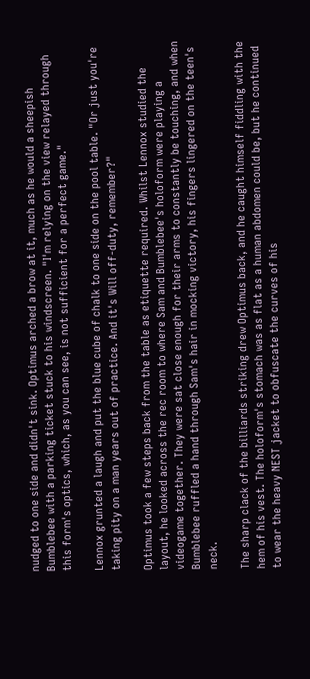nudged to one side and didn't sink. Optimus arched a brow at it, much as he would a sheepish Bumblebee with a parking ticket stuck to his windscreen. "I'm relying on the view relayed through this form's optics, which, as you can see, is not sufficient for a perfect game."

Lennox grunted a laugh and put the blue cube of chalk to one side on the pool table. "Or just you're taking pity on a man years out of practice. And it's Will off-duty, remember?"

Optimus took a few steps back from the table as etiquette required. Whilst Lennox studied the layout, he looked across the rec room to where Sam and Bumblebee's holoform were playing a videogame together. They were sat close enough for their arms to constantly be touching, and when Bumblebee ruffled a hand through Sam's hair in mocking victory, his fingers lingered on the teen's neck.

The sharp clack of the billiards striking drew Optimus back, and he caught himself fiddling with the hem of his vest. The holoform's stomach was as flat as a human abdomen could be, but he continued to wear the heavy NEST jacket to obfuscate the curves of his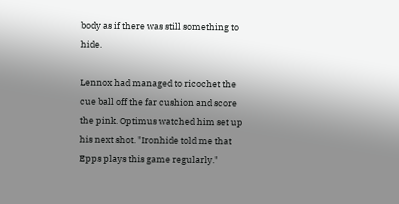body as if there was still something to hide.

Lennox had managed to ricochet the cue ball off the far cushion and score the pink. Optimus watched him set up his next shot. "Ironhide told me that Epps plays this game regularly."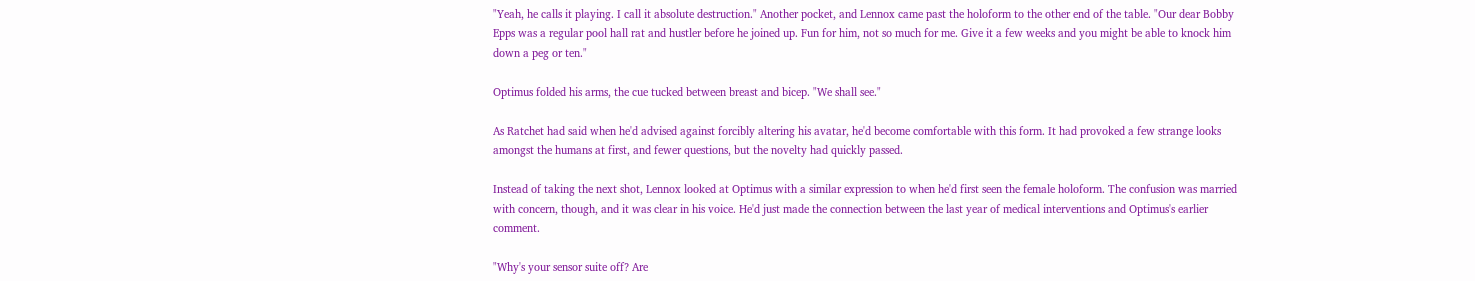"Yeah, he calls it playing. I call it absolute destruction." Another pocket, and Lennox came past the holoform to the other end of the table. "Our dear Bobby Epps was a regular pool hall rat and hustler before he joined up. Fun for him, not so much for me. Give it a few weeks and you might be able to knock him down a peg or ten."

Optimus folded his arms, the cue tucked between breast and bicep. "We shall see."

As Ratchet had said when he'd advised against forcibly altering his avatar, he'd become comfortable with this form. It had provoked a few strange looks amongst the humans at first, and fewer questions, but the novelty had quickly passed.

Instead of taking the next shot, Lennox looked at Optimus with a similar expression to when he'd first seen the female holoform. The confusion was married with concern, though, and it was clear in his voice. He'd just made the connection between the last year of medical interventions and Optimus's earlier comment.

"Why's your sensor suite off? Are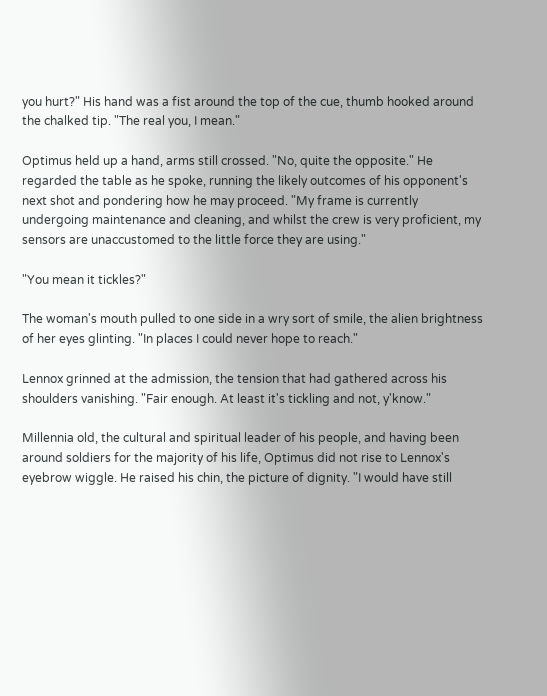you hurt?" His hand was a fist around the top of the cue, thumb hooked around the chalked tip. "The real you, I mean."

Optimus held up a hand, arms still crossed. "No, quite the opposite." He regarded the table as he spoke, running the likely outcomes of his opponent's next shot and pondering how he may proceed. "My frame is currently undergoing maintenance and cleaning, and whilst the crew is very proficient, my sensors are unaccustomed to the little force they are using."

"You mean it tickles?"

The woman's mouth pulled to one side in a wry sort of smile, the alien brightness of her eyes glinting. "In places I could never hope to reach."

Lennox grinned at the admission, the tension that had gathered across his shoulders vanishing. "Fair enough. At least it's tickling and not, y'know."

Millennia old, the cultural and spiritual leader of his people, and having been around soldiers for the majority of his life, Optimus did not rise to Lennox's eyebrow wiggle. He raised his chin, the picture of dignity. "I would have still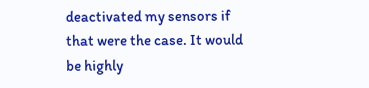deactivated my sensors if that were the case. It would be highly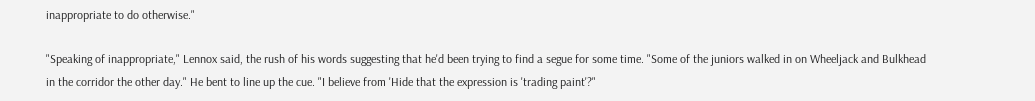inappropriate to do otherwise."

"Speaking of inappropriate," Lennox said, the rush of his words suggesting that he'd been trying to find a segue for some time. "Some of the juniors walked in on Wheeljack and Bulkhead in the corridor the other day." He bent to line up the cue. "I believe from 'Hide that the expression is 'trading paint'?"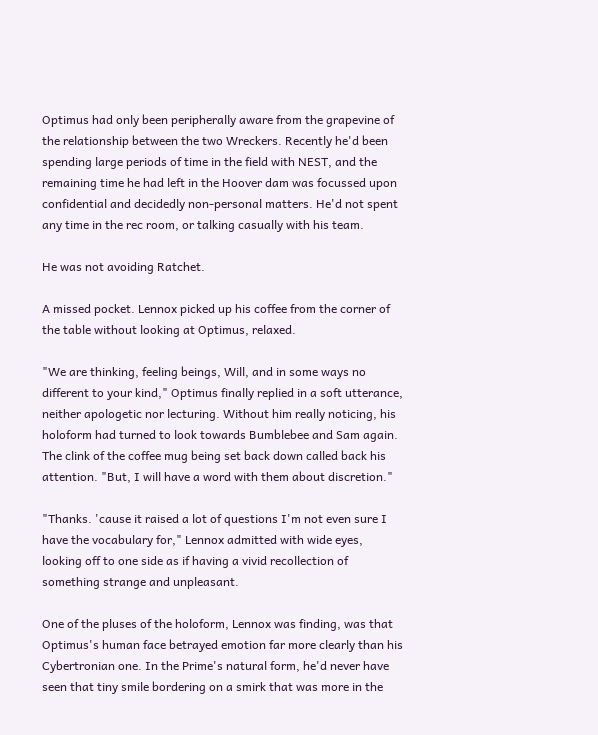Optimus had only been peripherally aware from the grapevine of the relationship between the two Wreckers. Recently he'd been spending large periods of time in the field with NEST, and the remaining time he had left in the Hoover dam was focussed upon confidential and decidedly non-personal matters. He'd not spent any time in the rec room, or talking casually with his team.

He was not avoiding Ratchet.

A missed pocket. Lennox picked up his coffee from the corner of the table without looking at Optimus, relaxed.

"We are thinking, feeling beings, Will, and in some ways no different to your kind," Optimus finally replied in a soft utterance, neither apologetic nor lecturing. Without him really noticing, his holoform had turned to look towards Bumblebee and Sam again. The clink of the coffee mug being set back down called back his attention. "But, I will have a word with them about discretion."

"Thanks. 'cause it raised a lot of questions I'm not even sure I have the vocabulary for," Lennox admitted with wide eyes, looking off to one side as if having a vivid recollection of something strange and unpleasant.

One of the pluses of the holoform, Lennox was finding, was that Optimus's human face betrayed emotion far more clearly than his Cybertronian one. In the Prime's natural form, he'd never have seen that tiny smile bordering on a smirk that was more in the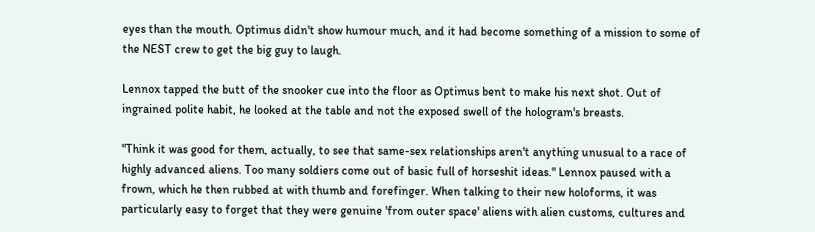eyes than the mouth. Optimus didn't show humour much, and it had become something of a mission to some of the NEST crew to get the big guy to laugh.

Lennox tapped the butt of the snooker cue into the floor as Optimus bent to make his next shot. Out of ingrained polite habit, he looked at the table and not the exposed swell of the hologram's breasts.

"Think it was good for them, actually, to see that same-sex relationships aren't anything unusual to a race of highly advanced aliens. Too many soldiers come out of basic full of horseshit ideas." Lennox paused with a frown, which he then rubbed at with thumb and forefinger. When talking to their new holoforms, it was particularly easy to forget that they were genuine 'from outer space' aliens with alien customs, cultures and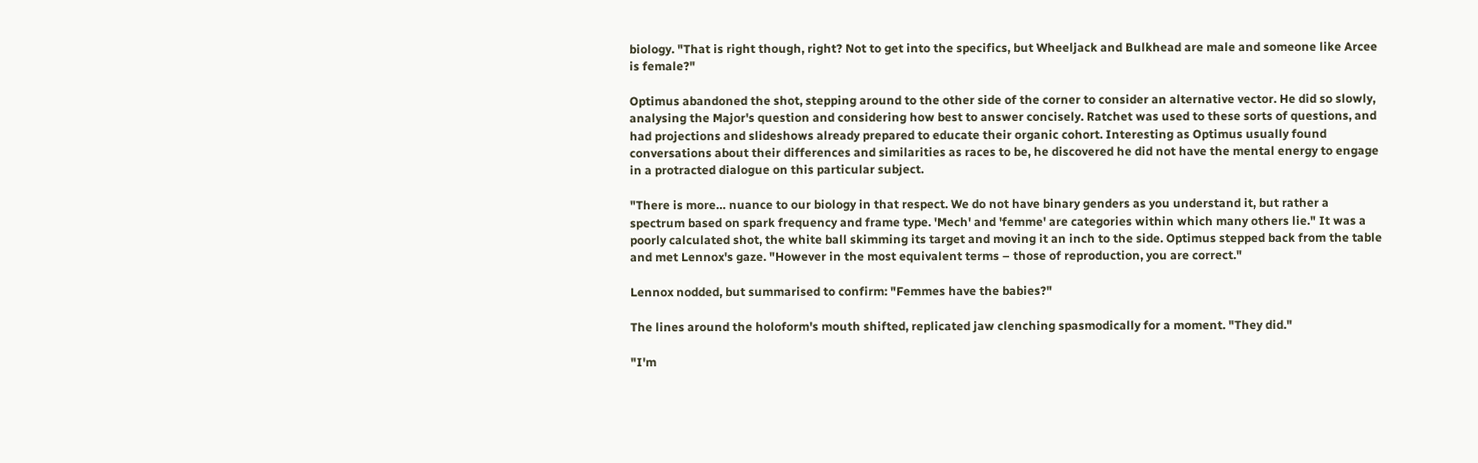biology. "That is right though, right? Not to get into the specifics, but Wheeljack and Bulkhead are male and someone like Arcee is female?"

Optimus abandoned the shot, stepping around to the other side of the corner to consider an alternative vector. He did so slowly, analysing the Major's question and considering how best to answer concisely. Ratchet was used to these sorts of questions, and had projections and slideshows already prepared to educate their organic cohort. Interesting as Optimus usually found conversations about their differences and similarities as races to be, he discovered he did not have the mental energy to engage in a protracted dialogue on this particular subject.

"There is more… nuance to our biology in that respect. We do not have binary genders as you understand it, but rather a spectrum based on spark frequency and frame type. 'Mech' and 'femme' are categories within which many others lie." It was a poorly calculated shot, the white ball skimming its target and moving it an inch to the side. Optimus stepped back from the table and met Lennox's gaze. "However in the most equivalent terms – those of reproduction, you are correct."

Lennox nodded, but summarised to confirm: "Femmes have the babies?"

The lines around the holoform's mouth shifted, replicated jaw clenching spasmodically for a moment. "They did."

"I'm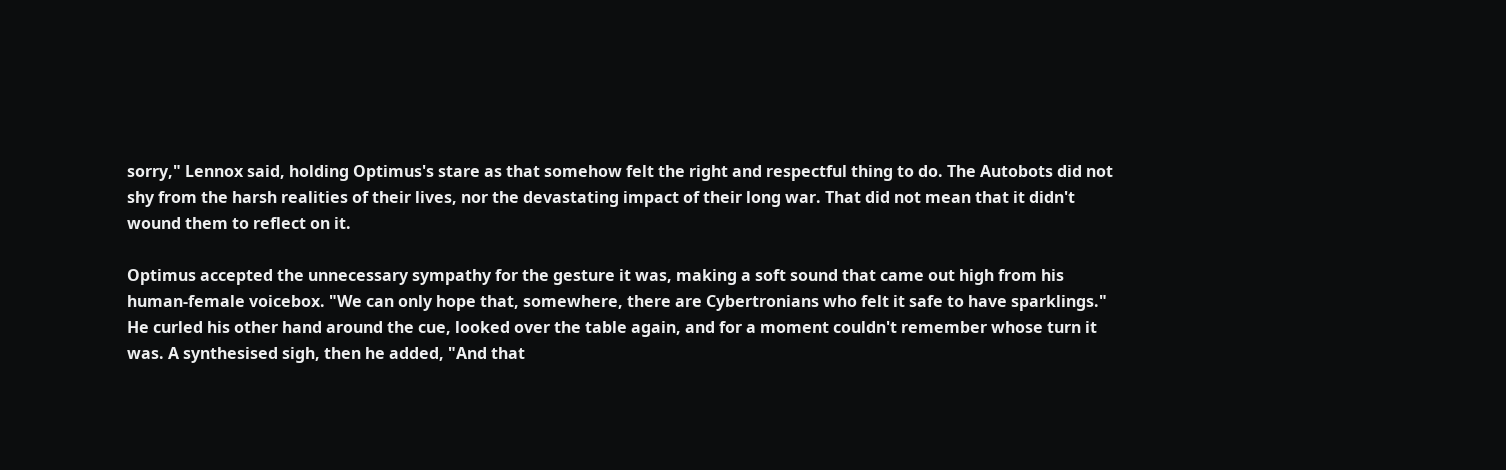sorry," Lennox said, holding Optimus's stare as that somehow felt the right and respectful thing to do. The Autobots did not shy from the harsh realities of their lives, nor the devastating impact of their long war. That did not mean that it didn't wound them to reflect on it.

Optimus accepted the unnecessary sympathy for the gesture it was, making a soft sound that came out high from his human-female voicebox. "We can only hope that, somewhere, there are Cybertronians who felt it safe to have sparklings." He curled his other hand around the cue, looked over the table again, and for a moment couldn't remember whose turn it was. A synthesised sigh, then he added, "And that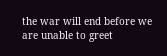the war will end before we are unable to greet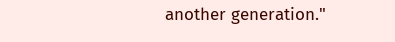another generation."